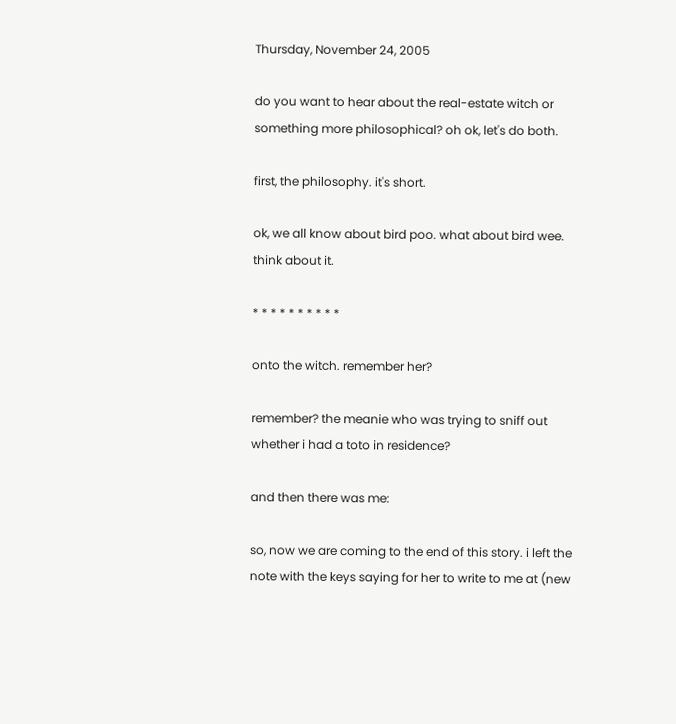Thursday, November 24, 2005

do you want to hear about the real-estate witch or something more philosophical? oh ok, let's do both.

first, the philosophy. it's short.

ok, we all know about bird poo. what about bird wee. think about it.

* * * * * * * * * *

onto the witch. remember her?

remember? the meanie who was trying to sniff out whether i had a toto in residence?

and then there was me:

so, now we are coming to the end of this story. i left the note with the keys saying for her to write to me at (new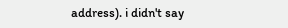address). i didn't say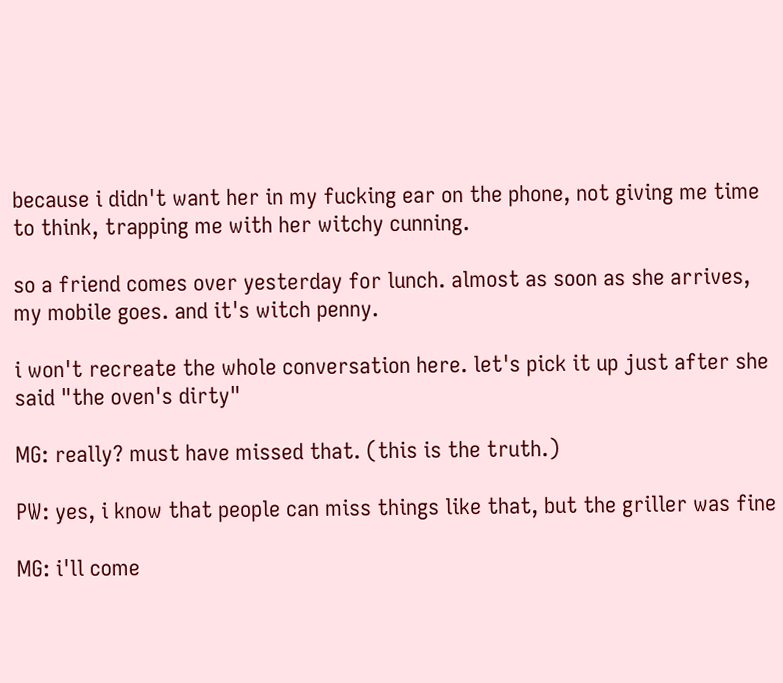because i didn't want her in my fucking ear on the phone, not giving me time to think, trapping me with her witchy cunning.

so a friend comes over yesterday for lunch. almost as soon as she arrives, my mobile goes. and it's witch penny.

i won't recreate the whole conversation here. let's pick it up just after she said "the oven's dirty"

MG: really? must have missed that. (this is the truth.)

PW: yes, i know that people can miss things like that, but the griller was fine

MG: i'll come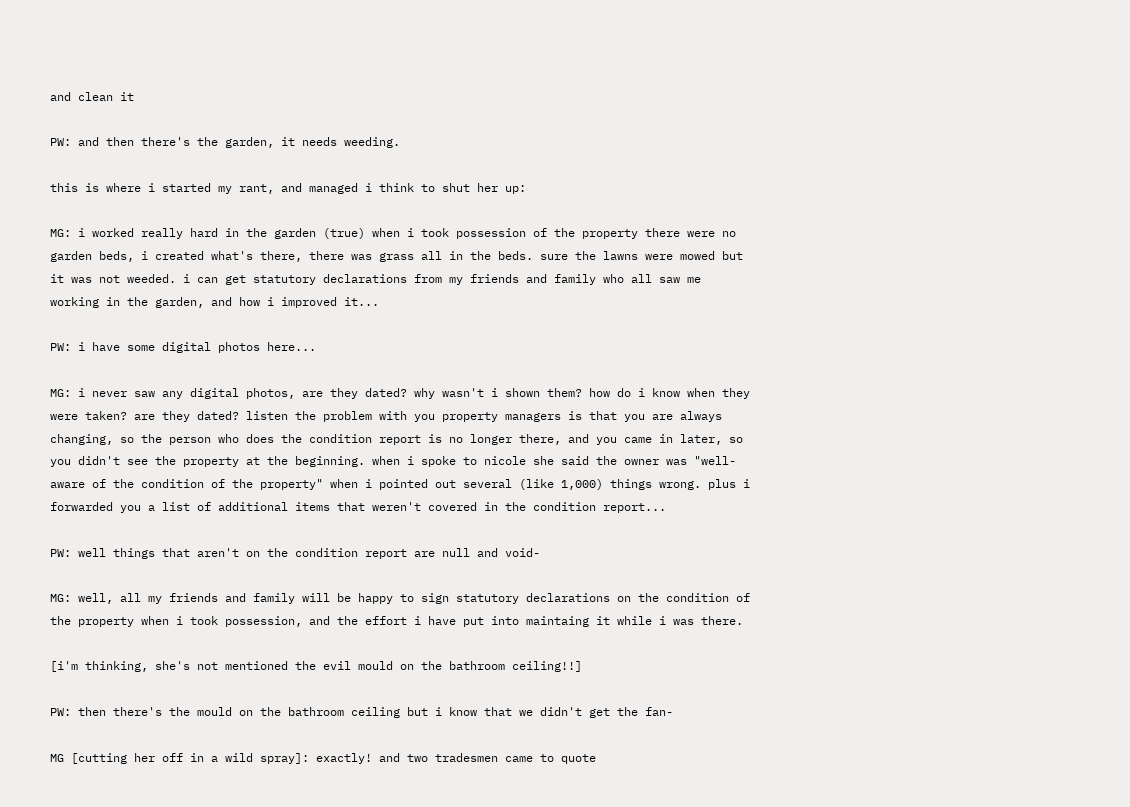and clean it

PW: and then there's the garden, it needs weeding.

this is where i started my rant, and managed i think to shut her up:

MG: i worked really hard in the garden (true) when i took possession of the property there were no garden beds, i created what's there, there was grass all in the beds. sure the lawns were mowed but it was not weeded. i can get statutory declarations from my friends and family who all saw me working in the garden, and how i improved it...

PW: i have some digital photos here...

MG: i never saw any digital photos, are they dated? why wasn't i shown them? how do i know when they were taken? are they dated? listen the problem with you property managers is that you are always changing, so the person who does the condition report is no longer there, and you came in later, so you didn't see the property at the beginning. when i spoke to nicole she said the owner was "well-aware of the condition of the property" when i pointed out several (like 1,000) things wrong. plus i forwarded you a list of additional items that weren't covered in the condition report...

PW: well things that aren't on the condition report are null and void-

MG: well, all my friends and family will be happy to sign statutory declarations on the condition of the property when i took possession, and the effort i have put into maintaing it while i was there.

[i'm thinking, she's not mentioned the evil mould on the bathroom ceiling!!]

PW: then there's the mould on the bathroom ceiling but i know that we didn't get the fan-

MG [cutting her off in a wild spray]: exactly! and two tradesmen came to quote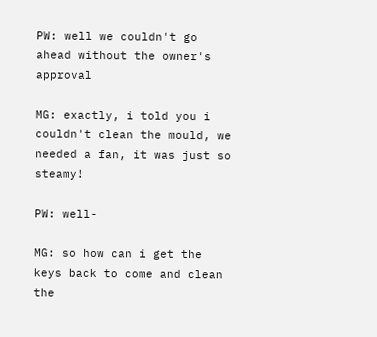PW: well we couldn't go ahead without the owner's approval

MG: exactly, i told you i couldn't clean the mould, we needed a fan, it was just so steamy!

PW: well-

MG: so how can i get the keys back to come and clean the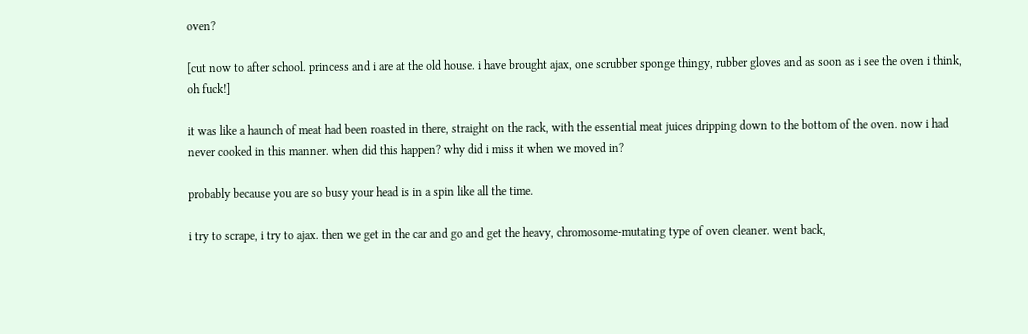oven?

[cut now to after school. princess and i are at the old house. i have brought ajax, one scrubber sponge thingy, rubber gloves and as soon as i see the oven i think, oh fuck!]

it was like a haunch of meat had been roasted in there, straight on the rack, with the essential meat juices dripping down to the bottom of the oven. now i had never cooked in this manner. when did this happen? why did i miss it when we moved in?

probably because you are so busy your head is in a spin like all the time.

i try to scrape, i try to ajax. then we get in the car and go and get the heavy, chromosome-mutating type of oven cleaner. went back,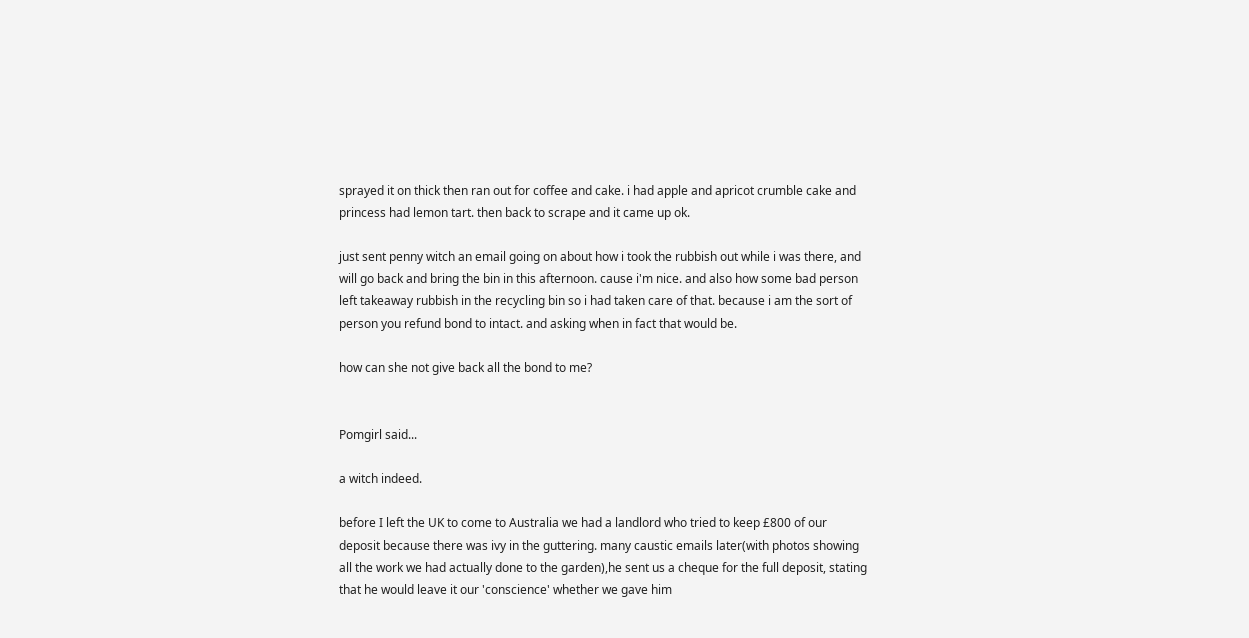sprayed it on thick then ran out for coffee and cake. i had apple and apricot crumble cake and princess had lemon tart. then back to scrape and it came up ok.

just sent penny witch an email going on about how i took the rubbish out while i was there, and will go back and bring the bin in this afternoon. cause i'm nice. and also how some bad person left takeaway rubbish in the recycling bin so i had taken care of that. because i am the sort of person you refund bond to intact. and asking when in fact that would be.

how can she not give back all the bond to me?


Pomgirl said...

a witch indeed.

before I left the UK to come to Australia we had a landlord who tried to keep £800 of our deposit because there was ivy in the guttering. many caustic emails later(with photos showing all the work we had actually done to the garden),he sent us a cheque for the full deposit, stating that he would leave it our 'conscience' whether we gave him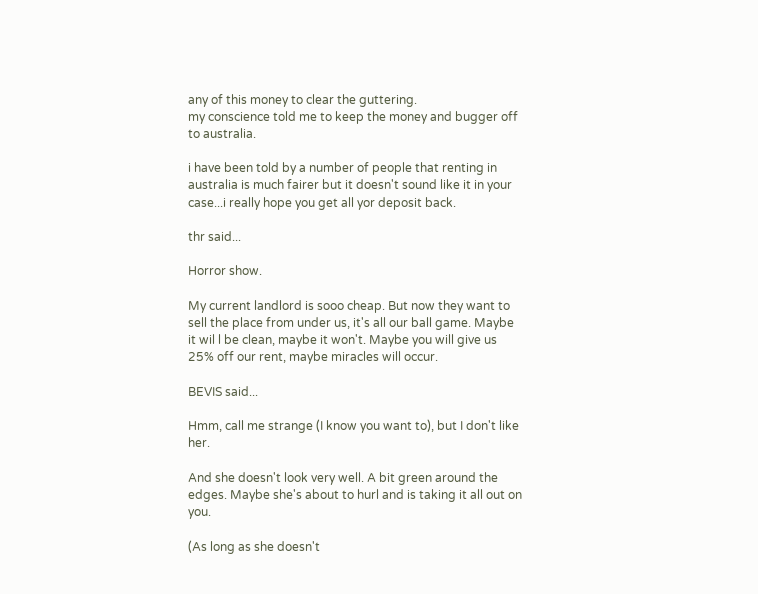any of this money to clear the guttering.
my conscience told me to keep the money and bugger off to australia.

i have been told by a number of people that renting in australia is much fairer but it doesn't sound like it in your case...i really hope you get all yor deposit back.

thr said...

Horror show.

My current landlord is sooo cheap. But now they want to sell the place from under us, it's all our ball game. Maybe it wil l be clean, maybe it won't. Maybe you will give us 25% off our rent, maybe miracles will occur.

BEVIS said...

Hmm, call me strange (I know you want to), but I don't like her.

And she doesn't look very well. A bit green around the edges. Maybe she's about to hurl and is taking it all out on you.

(As long as she doesn't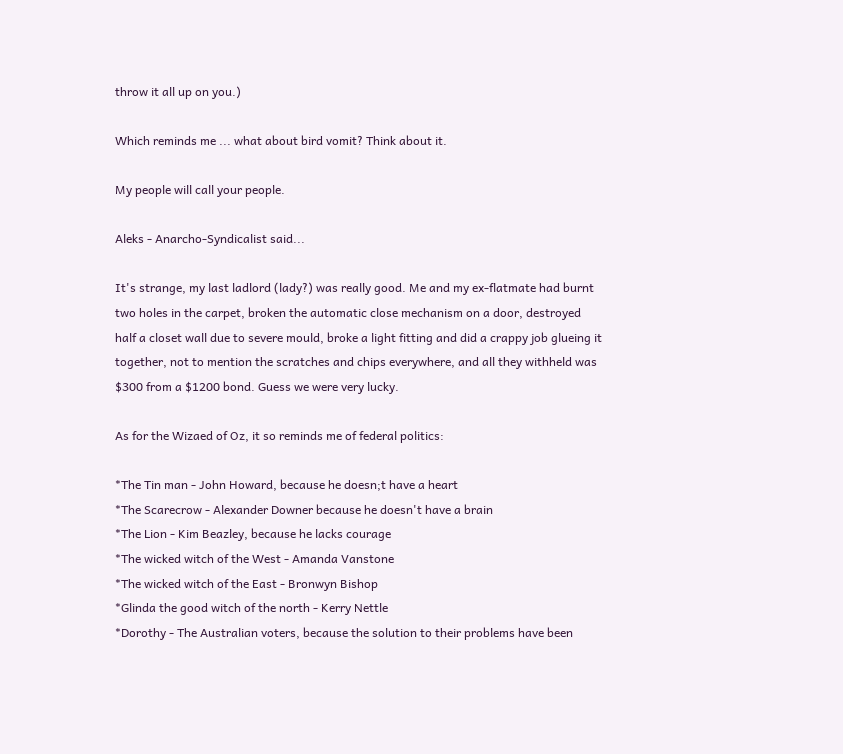throw it all up on you.)

Which reminds me ... what about bird vomit? Think about it.

My people will call your people.

Aleks - Anarcho-Syndicalist said...

It's strange, my last ladlord (lady?) was really good. Me and my ex-flatmate had burnt two holes in the carpet, broken the automatic close mechanism on a door, destroyed half a closet wall due to severe mould, broke a light fitting and did a crappy job glueing it together, not to mention the scratches and chips everywhere, and all they withheld was $300 from a $1200 bond. Guess we were very lucky.

As for the Wizaed of Oz, it so reminds me of federal politics:

*The Tin man - John Howard, because he doesn;t have a heart
*The Scarecrow - Alexander Downer because he doesn't have a brain
*The Lion - Kim Beazley, because he lacks courage
*The wicked witch of the West - Amanda Vanstone
*The wicked witch of the East - Bronwyn Bishop
*Glinda the good witch of the north - Kerry Nettle
*Dorothy - The Australian voters, because the solution to their problems have been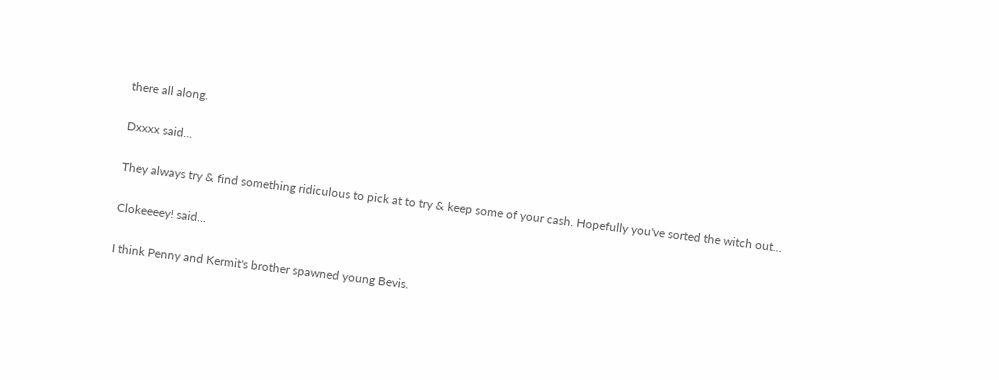there all along.

Dxxxx said...

They always try & find something ridiculous to pick at to try & keep some of your cash. Hopefully you've sorted the witch out...

Clokeeeey! said...

I think Penny and Kermit's brother spawned young Bevis.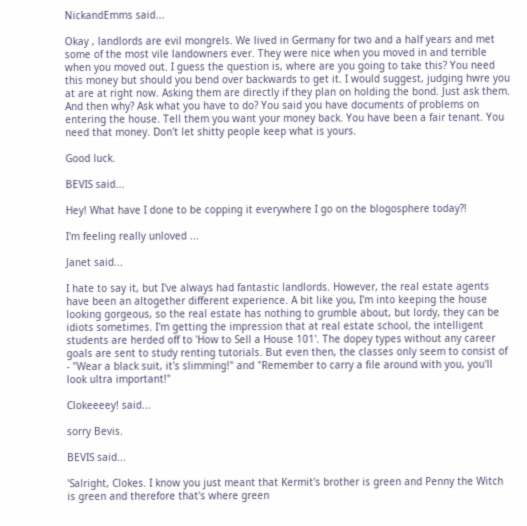NickandEmms said...

Okay , landlords are evil mongrels. We lived in Germany for two and a half years and met some of the most vile landowners ever. They were nice when you moved in and terrible when you moved out. I guess the question is, where are you going to take this? You need this money but should you bend over backwards to get it. I would suggest, judging hwre you at are at right now. Asking them are directly if they plan on holding the bond. Just ask them. And then why? Ask what you have to do? You said you have documents of problems on entering the house. Tell them you want your money back. You have been a fair tenant. You need that money. Don't let shitty people keep what is yours.

Good luck.

BEVIS said...

Hey! What have I done to be copping it everywhere I go on the blogosphere today?!

I'm feeling really unloved ...

Janet said...

I hate to say it, but I've always had fantastic landlords. However, the real estate agents have been an altogether different experience. A bit like you, I'm into keeping the house looking gorgeous, so the real estate has nothing to grumble about, but lordy, they can be idiots sometimes. I'm getting the impression that at real estate school, the intelligent students are herded off to 'How to Sell a House 101'. The dopey types without any career goals are sent to study renting tutorials. But even then, the classes only seem to consist of - "Wear a black suit, it's slimming!" and "Remember to carry a file around with you, you'll look ultra important!"

Clokeeeey! said...

sorry Bevis.

BEVIS said...

'Salright, Clokes. I know you just meant that Kermit's brother is green and Penny the Witch is green and therefore that's where green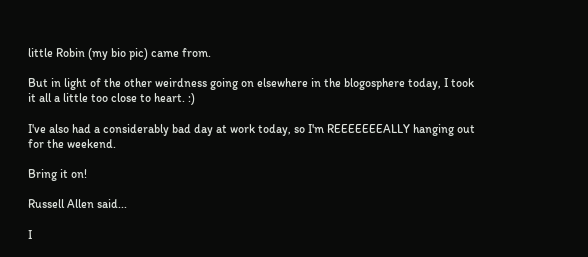little Robin (my bio pic) came from.

But in light of the other weirdness going on elsewhere in the blogosphere today, I took it all a little too close to heart. :)

I've also had a considerably bad day at work today, so I'm REEEEEEEALLY hanging out for the weekend.

Bring it on!

Russell Allen said...

I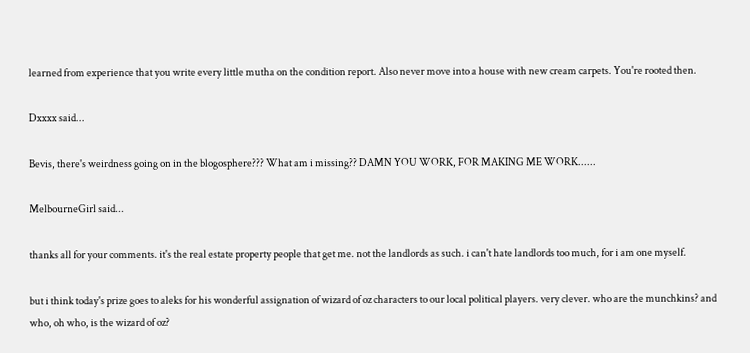learned from experience that you write every little mutha on the condition report. Also never move into a house with new cream carpets. You're rooted then.

Dxxxx said...

Bevis, there's weirdness going on in the blogosphere??? What am i missing?? DAMN YOU WORK, FOR MAKING ME WORK......

MelbourneGirl said...

thanks all for your comments. it's the real estate property people that get me. not the landlords as such. i can't hate landlords too much, for i am one myself.

but i think today's prize goes to aleks for his wonderful assignation of wizard of oz characters to our local political players. very clever. who are the munchkins? and who, oh who, is the wizard of oz?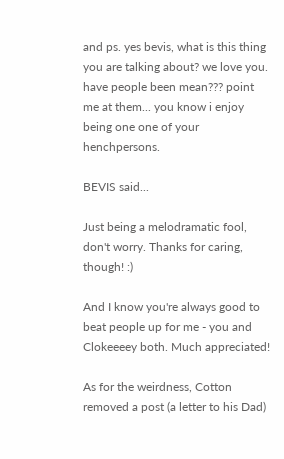and ps. yes bevis, what is this thing you are talking about? we love you. have people been mean??? point me at them... you know i enjoy being one one of your henchpersons.

BEVIS said...

Just being a melodramatic fool, don't worry. Thanks for caring, though! :)

And I know you're always good to beat people up for me - you and Clokeeeey both. Much appreciated!

As for the weirdness, Cotton removed a post (a letter to his Dad)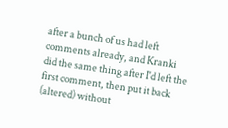after a bunch of us had left comments already, and Kranki did the same thing after I'd left the first comment, then put it back (altered) without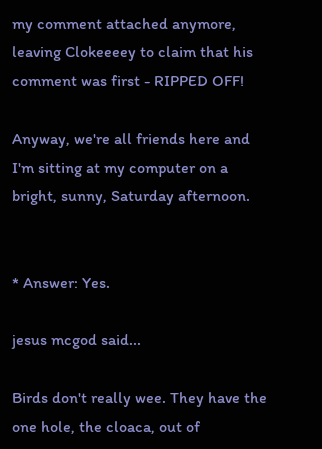my comment attached anymore, leaving Clokeeeey to claim that his comment was first - RIPPED OFF!

Anyway, we're all friends here and I'm sitting at my computer on a bright, sunny, Saturday afternoon.


* Answer: Yes.

jesus mcgod said...

Birds don't really wee. They have the one hole, the cloaca, out of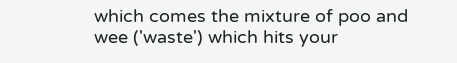which comes the mixture of poo and wee ('waste') which hits your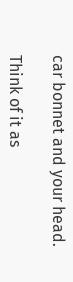car bonnet and your head.

Think of it as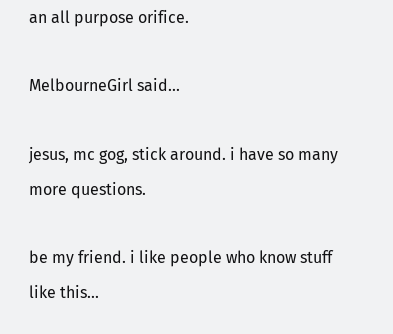an all purpose orifice.

MelbourneGirl said...

jesus, mc gog, stick around. i have so many more questions.

be my friend. i like people who know stuff like this...